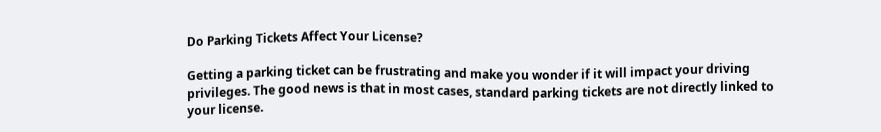Do Parking Tickets Affect Your License?

Getting a parking ticket can be frustrating and make you wonder if it will impact your driving privileges. The good news is that in most cases, standard parking tickets are not directly linked to your license.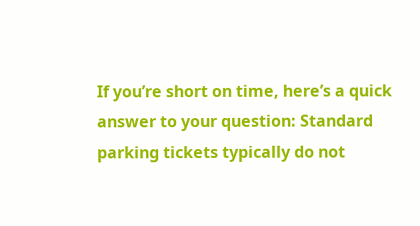If you’re short on time, here’s a quick answer to your question: Standard parking tickets typically do not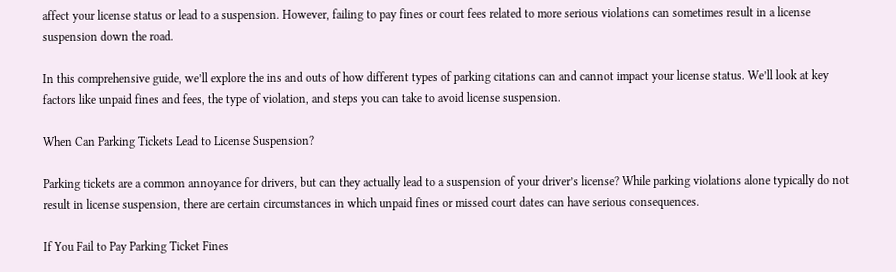affect your license status or lead to a suspension. However, failing to pay fines or court fees related to more serious violations can sometimes result in a license suspension down the road.

In this comprehensive guide, we’ll explore the ins and outs of how different types of parking citations can and cannot impact your license status. We’ll look at key factors like unpaid fines and fees, the type of violation, and steps you can take to avoid license suspension.

When Can Parking Tickets Lead to License Suspension?

Parking tickets are a common annoyance for drivers, but can they actually lead to a suspension of your driver’s license? While parking violations alone typically do not result in license suspension, there are certain circumstances in which unpaid fines or missed court dates can have serious consequences.

If You Fail to Pay Parking Ticket Fines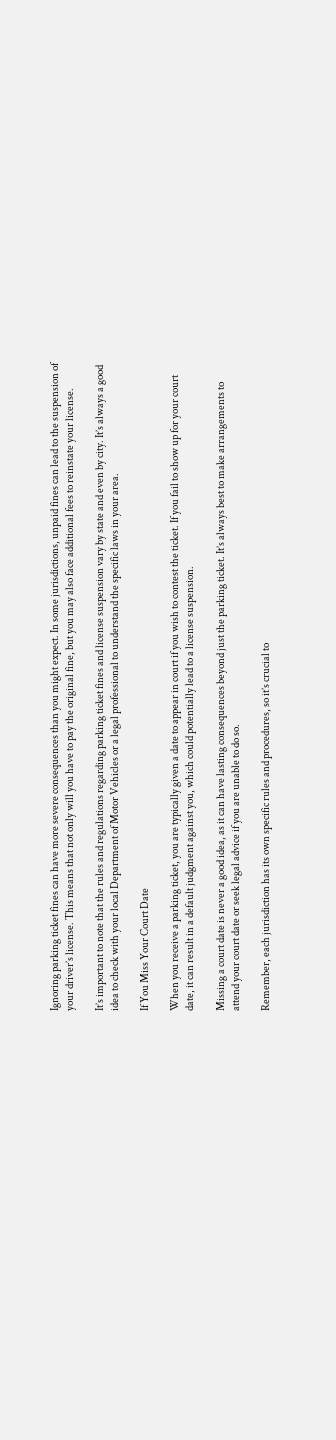Ignoring parking ticket fines can have more severe consequences than you might expect. In some jurisdictions, unpaid fines can lead to the suspension of your driver’s license. This means that not only will you have to pay the original fine, but you may also face additional fees to reinstate your license.

It’s important to note that the rules and regulations regarding parking ticket fines and license suspension vary by state and even by city. It’s always a good idea to check with your local Department of Motor Vehicles or a legal professional to understand the specific laws in your area.

If You Miss Your Court Date

When you receive a parking ticket, you are typically given a date to appear in court if you wish to contest the ticket. If you fail to show up for your court date, it can result in a default judgment against you, which could potentially lead to a license suspension.

Missing a court date is never a good idea, as it can have lasting consequences beyond just the parking ticket. It’s always best to make arrangements to attend your court date or seek legal advice if you are unable to do so.

Remember, each jurisdiction has its own specific rules and procedures, so it’s crucial to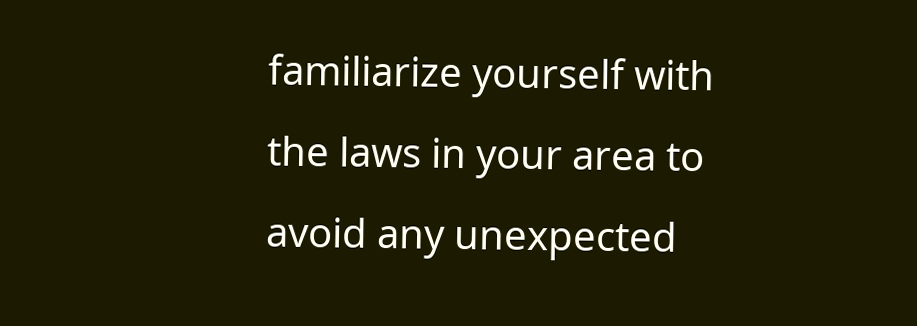familiarize yourself with the laws in your area to avoid any unexpected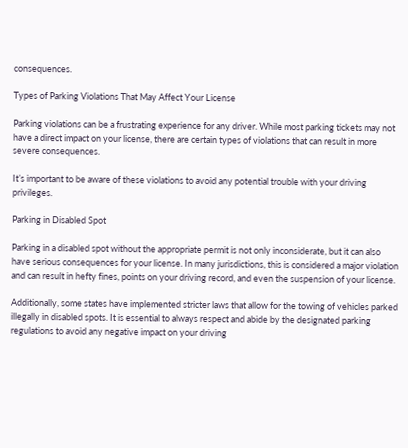consequences.

Types of Parking Violations That May Affect Your License

Parking violations can be a frustrating experience for any driver. While most parking tickets may not have a direct impact on your license, there are certain types of violations that can result in more severe consequences.

It’s important to be aware of these violations to avoid any potential trouble with your driving privileges.

Parking in Disabled Spot

Parking in a disabled spot without the appropriate permit is not only inconsiderate, but it can also have serious consequences for your license. In many jurisdictions, this is considered a major violation and can result in hefty fines, points on your driving record, and even the suspension of your license.

Additionally, some states have implemented stricter laws that allow for the towing of vehicles parked illegally in disabled spots. It is essential to always respect and abide by the designated parking regulations to avoid any negative impact on your driving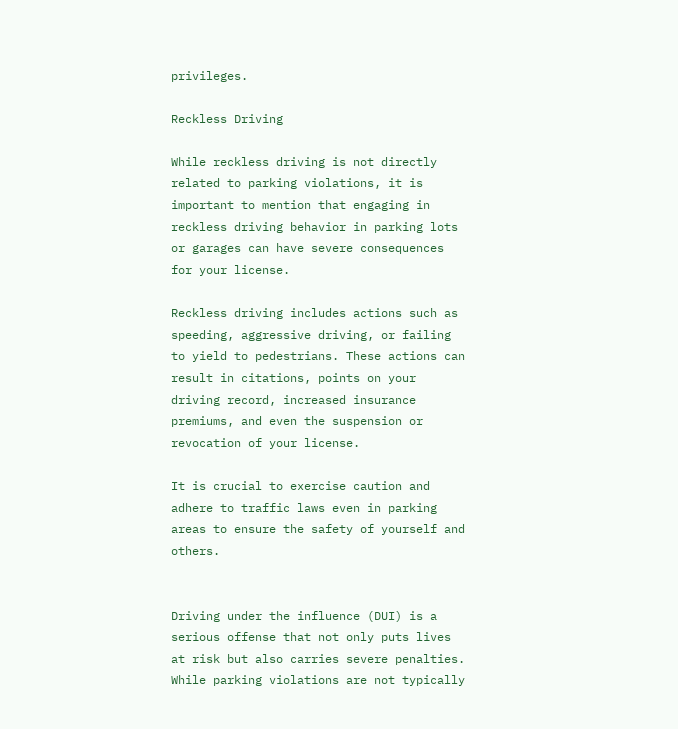privileges.

Reckless Driving

While reckless driving is not directly related to parking violations, it is important to mention that engaging in reckless driving behavior in parking lots or garages can have severe consequences for your license.

Reckless driving includes actions such as speeding, aggressive driving, or failing to yield to pedestrians. These actions can result in citations, points on your driving record, increased insurance premiums, and even the suspension or revocation of your license.

It is crucial to exercise caution and adhere to traffic laws even in parking areas to ensure the safety of yourself and others.


Driving under the influence (DUI) is a serious offense that not only puts lives at risk but also carries severe penalties. While parking violations are not typically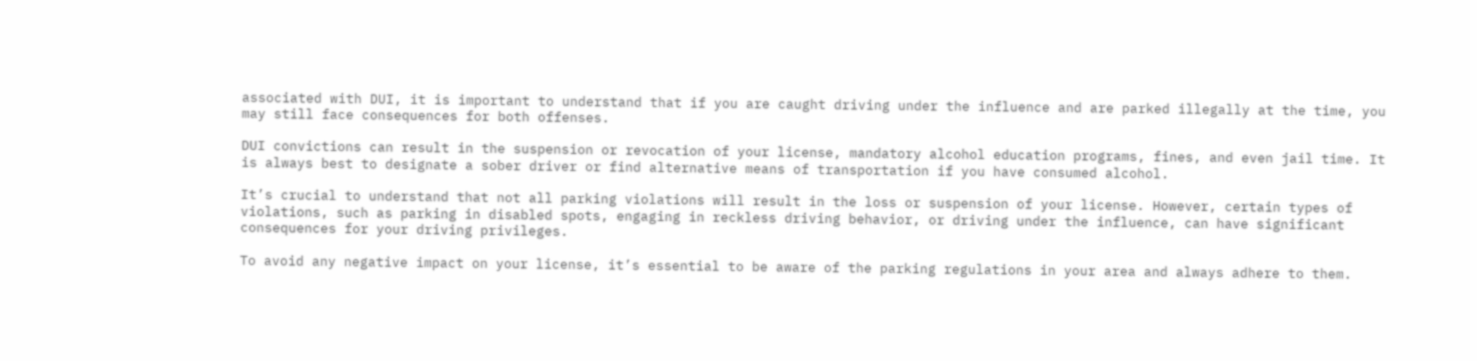associated with DUI, it is important to understand that if you are caught driving under the influence and are parked illegally at the time, you may still face consequences for both offenses.

DUI convictions can result in the suspension or revocation of your license, mandatory alcohol education programs, fines, and even jail time. It is always best to designate a sober driver or find alternative means of transportation if you have consumed alcohol.

It’s crucial to understand that not all parking violations will result in the loss or suspension of your license. However, certain types of violations, such as parking in disabled spots, engaging in reckless driving behavior, or driving under the influence, can have significant consequences for your driving privileges.

To avoid any negative impact on your license, it’s essential to be aware of the parking regulations in your area and always adhere to them.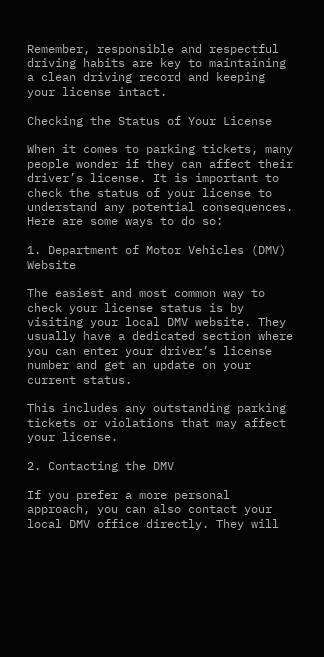Remember, responsible and respectful driving habits are key to maintaining a clean driving record and keeping your license intact.

Checking the Status of Your License

When it comes to parking tickets, many people wonder if they can affect their driver’s license. It is important to check the status of your license to understand any potential consequences. Here are some ways to do so:

1. Department of Motor Vehicles (DMV) Website

The easiest and most common way to check your license status is by visiting your local DMV website. They usually have a dedicated section where you can enter your driver’s license number and get an update on your current status.

This includes any outstanding parking tickets or violations that may affect your license.

2. Contacting the DMV

If you prefer a more personal approach, you can also contact your local DMV office directly. They will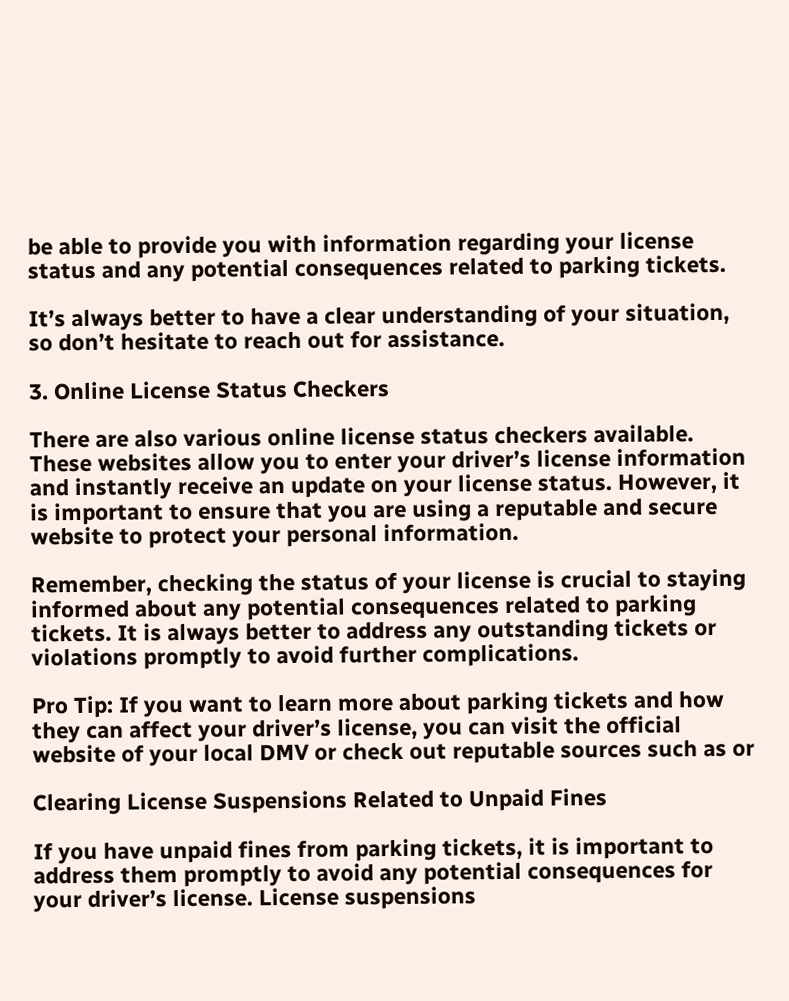be able to provide you with information regarding your license status and any potential consequences related to parking tickets.

It’s always better to have a clear understanding of your situation, so don’t hesitate to reach out for assistance.

3. Online License Status Checkers

There are also various online license status checkers available. These websites allow you to enter your driver’s license information and instantly receive an update on your license status. However, it is important to ensure that you are using a reputable and secure website to protect your personal information.

Remember, checking the status of your license is crucial to staying informed about any potential consequences related to parking tickets. It is always better to address any outstanding tickets or violations promptly to avoid further complications.

Pro Tip: If you want to learn more about parking tickets and how they can affect your driver’s license, you can visit the official website of your local DMV or check out reputable sources such as or

Clearing License Suspensions Related to Unpaid Fines

If you have unpaid fines from parking tickets, it is important to address them promptly to avoid any potential consequences for your driver’s license. License suspensions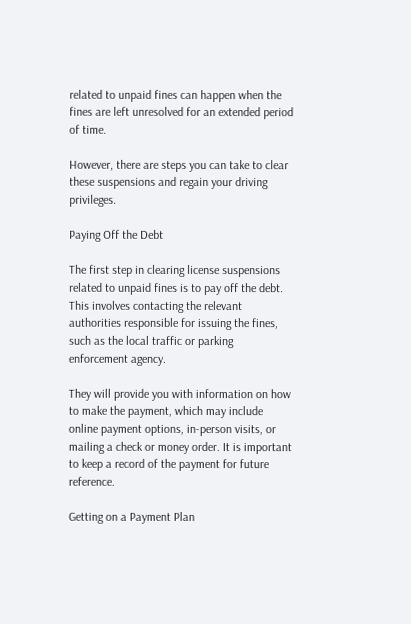related to unpaid fines can happen when the fines are left unresolved for an extended period of time.

However, there are steps you can take to clear these suspensions and regain your driving privileges.

Paying Off the Debt

The first step in clearing license suspensions related to unpaid fines is to pay off the debt. This involves contacting the relevant authorities responsible for issuing the fines, such as the local traffic or parking enforcement agency.

They will provide you with information on how to make the payment, which may include online payment options, in-person visits, or mailing a check or money order. It is important to keep a record of the payment for future reference.

Getting on a Payment Plan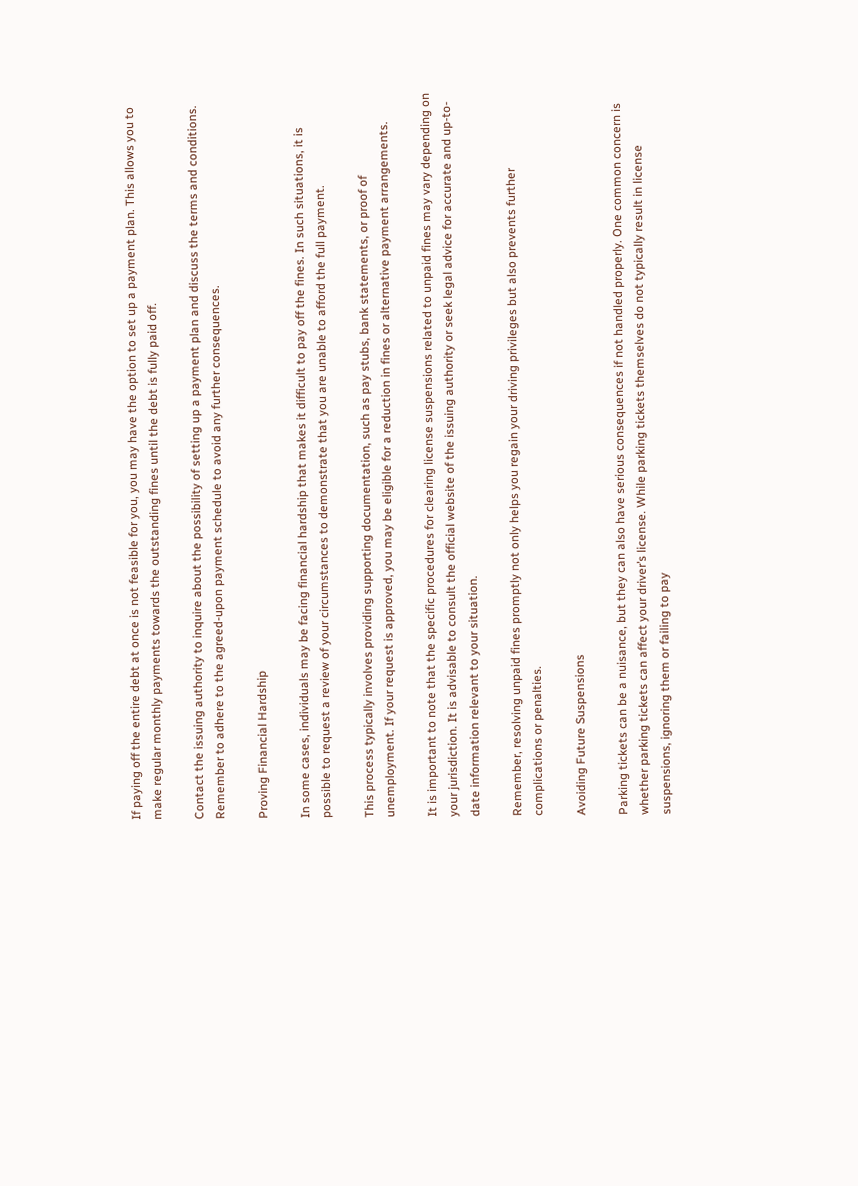If paying off the entire debt at once is not feasible for you, you may have the option to set up a payment plan. This allows you to make regular monthly payments towards the outstanding fines until the debt is fully paid off.

Contact the issuing authority to inquire about the possibility of setting up a payment plan and discuss the terms and conditions. Remember to adhere to the agreed-upon payment schedule to avoid any further consequences.

Proving Financial Hardship

In some cases, individuals may be facing financial hardship that makes it difficult to pay off the fines. In such situations, it is possible to request a review of your circumstances to demonstrate that you are unable to afford the full payment.

This process typically involves providing supporting documentation, such as pay stubs, bank statements, or proof of unemployment. If your request is approved, you may be eligible for a reduction in fines or alternative payment arrangements.

It is important to note that the specific procedures for clearing license suspensions related to unpaid fines may vary depending on your jurisdiction. It is advisable to consult the official website of the issuing authority or seek legal advice for accurate and up-to-date information relevant to your situation.

Remember, resolving unpaid fines promptly not only helps you regain your driving privileges but also prevents further complications or penalties.

Avoiding Future Suspensions

Parking tickets can be a nuisance, but they can also have serious consequences if not handled properly. One common concern is whether parking tickets can affect your driver’s license. While parking tickets themselves do not typically result in license suspensions, ignoring them or failing to pay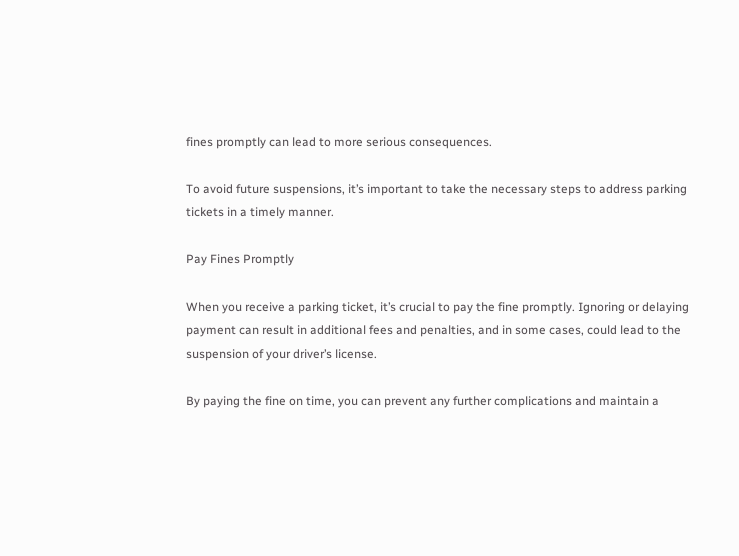fines promptly can lead to more serious consequences.

To avoid future suspensions, it’s important to take the necessary steps to address parking tickets in a timely manner.

Pay Fines Promptly

When you receive a parking ticket, it’s crucial to pay the fine promptly. Ignoring or delaying payment can result in additional fees and penalties, and in some cases, could lead to the suspension of your driver’s license.

By paying the fine on time, you can prevent any further complications and maintain a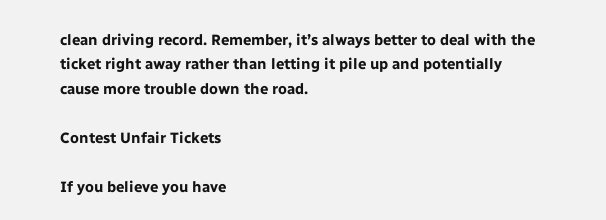clean driving record. Remember, it’s always better to deal with the ticket right away rather than letting it pile up and potentially cause more trouble down the road.

Contest Unfair Tickets

If you believe you have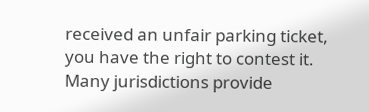received an unfair parking ticket, you have the right to contest it. Many jurisdictions provide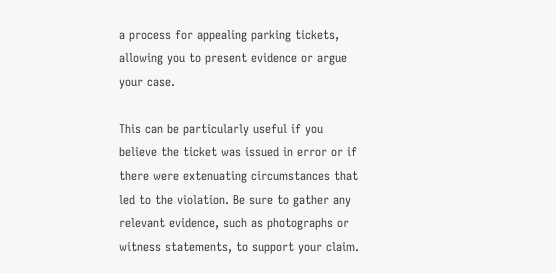a process for appealing parking tickets, allowing you to present evidence or argue your case.

This can be particularly useful if you believe the ticket was issued in error or if there were extenuating circumstances that led to the violation. Be sure to gather any relevant evidence, such as photographs or witness statements, to support your claim.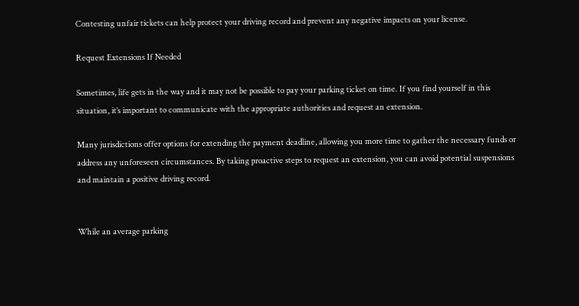Contesting unfair tickets can help protect your driving record and prevent any negative impacts on your license.

Request Extensions If Needed

Sometimes, life gets in the way and it may not be possible to pay your parking ticket on time. If you find yourself in this situation, it’s important to communicate with the appropriate authorities and request an extension.

Many jurisdictions offer options for extending the payment deadline, allowing you more time to gather the necessary funds or address any unforeseen circumstances. By taking proactive steps to request an extension, you can avoid potential suspensions and maintain a positive driving record.


While an average parking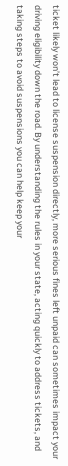ticket likely won’t lead to license suspension directly, more serious fines left unpaid can sometimes impact your driving eligibility down the road. By understanding the rules in your state, acting quickly to address tickets, and taking steps to avoid suspensions you can help keep your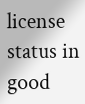license status in good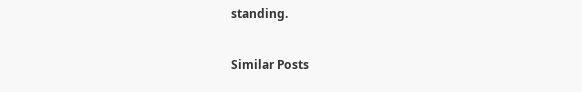standing.

Similar Posts